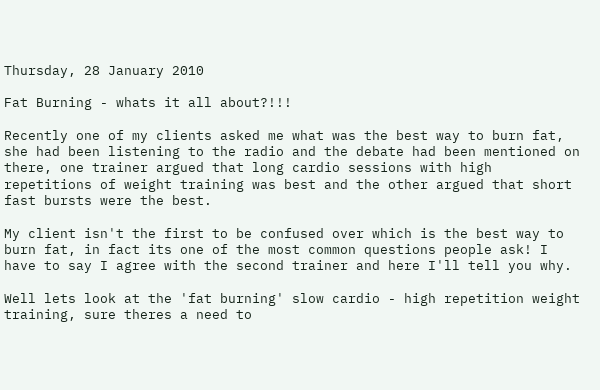Thursday, 28 January 2010

Fat Burning - whats it all about?!!!

Recently one of my clients asked me what was the best way to burn fat, she had been listening to the radio and the debate had been mentioned on there, one trainer argued that long cardio sessions with high repetitions of weight training was best and the other argued that short fast bursts were the best.

My client isn't the first to be confused over which is the best way to burn fat, in fact its one of the most common questions people ask! I have to say I agree with the second trainer and here I'll tell you why.

Well lets look at the 'fat burning' slow cardio - high repetition weight training, sure theres a need to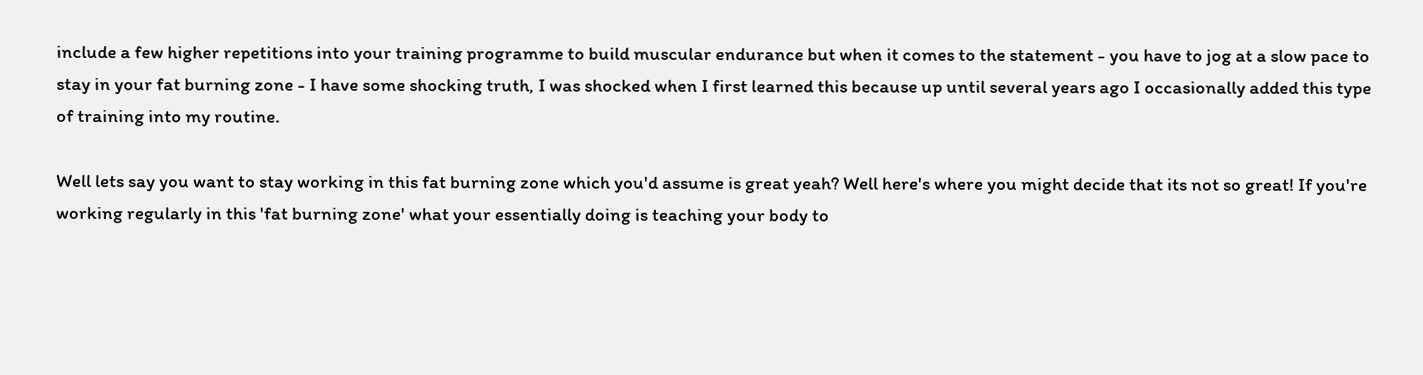include a few higher repetitions into your training programme to build muscular endurance but when it comes to the statement - you have to jog at a slow pace to stay in your fat burning zone - I have some shocking truth, I was shocked when I first learned this because up until several years ago I occasionally added this type of training into my routine.

Well lets say you want to stay working in this fat burning zone which you'd assume is great yeah? Well here's where you might decide that its not so great! If you're working regularly in this 'fat burning zone' what your essentially doing is teaching your body to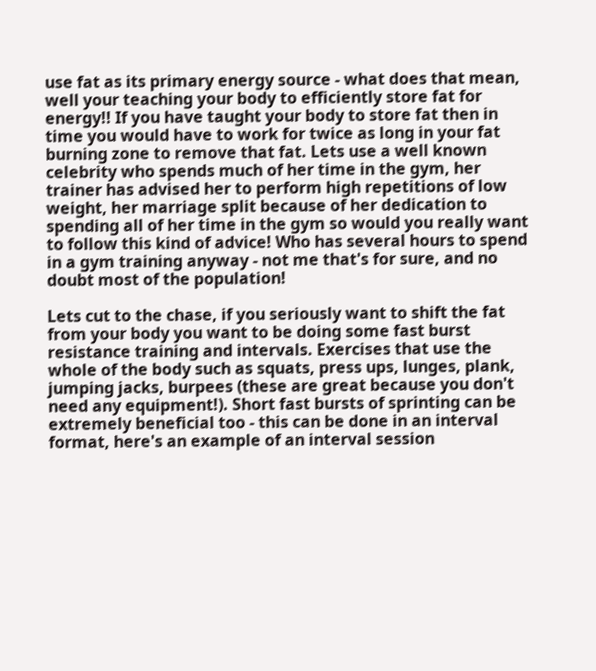use fat as its primary energy source - what does that mean, well your teaching your body to efficiently store fat for energy!! If you have taught your body to store fat then in time you would have to work for twice as long in your fat burning zone to remove that fat. Lets use a well known celebrity who spends much of her time in the gym, her trainer has advised her to perform high repetitions of low weight, her marriage split because of her dedication to spending all of her time in the gym so would you really want to follow this kind of advice! Who has several hours to spend in a gym training anyway - not me that's for sure, and no doubt most of the population!

Lets cut to the chase, if you seriously want to shift the fat from your body you want to be doing some fast burst resistance training and intervals. Exercises that use the whole of the body such as squats, press ups, lunges, plank, jumping jacks, burpees (these are great because you don't need any equipment!). Short fast bursts of sprinting can be extremely beneficial too - this can be done in an interval format, here's an example of an interval session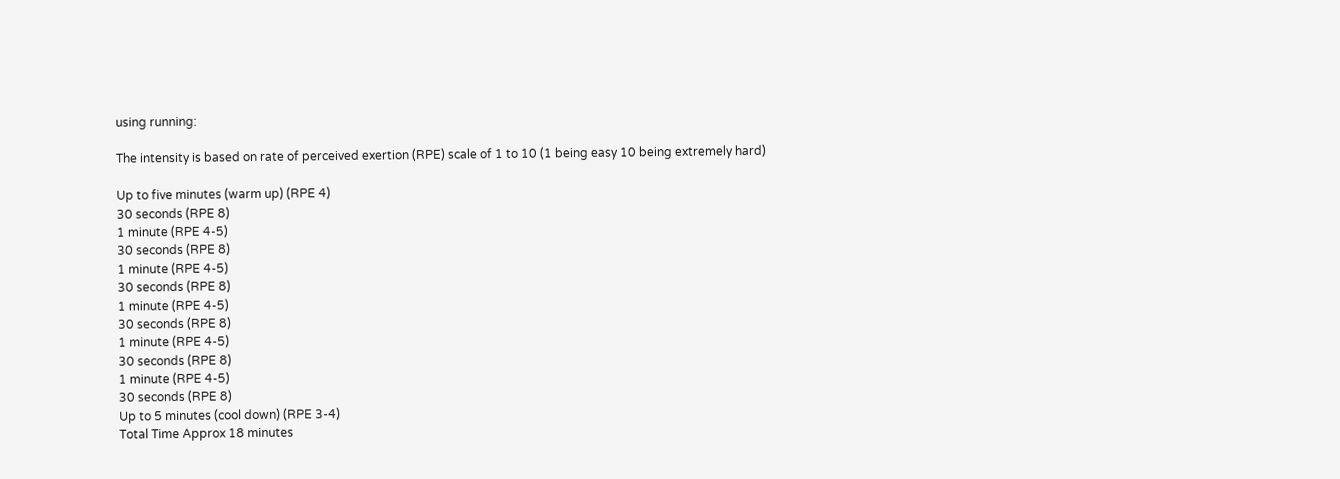using running:

The intensity is based on rate of perceived exertion (RPE) scale of 1 to 10 (1 being easy 10 being extremely hard)

Up to five minutes (warm up) (RPE 4)
30 seconds (RPE 8)
1 minute (RPE 4-5)
30 seconds (RPE 8)
1 minute (RPE 4-5)
30 seconds (RPE 8)
1 minute (RPE 4-5)
30 seconds (RPE 8)
1 minute (RPE 4-5)
30 seconds (RPE 8)
1 minute (RPE 4-5)
30 seconds (RPE 8)
Up to 5 minutes (cool down) (RPE 3-4)
Total Time Approx 18 minutes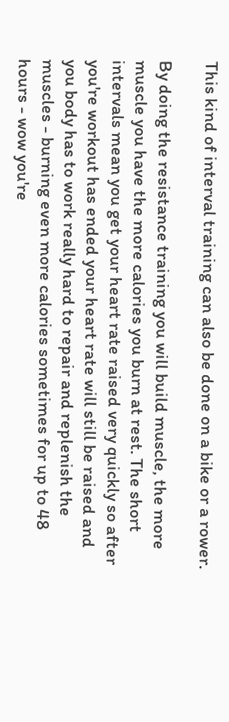This kind of interval training can also be done on a bike or a rower.

By doing the resistance training you will build muscle, the more muscle you have the more calories you burn at rest. The short intervals mean you get your heart rate raised very quickly so after you're workout has ended your heart rate will still be raised and you body has to work really hard to repair and replenish the muscles - burning even more calories sometimes for up to 48 hours - wow you're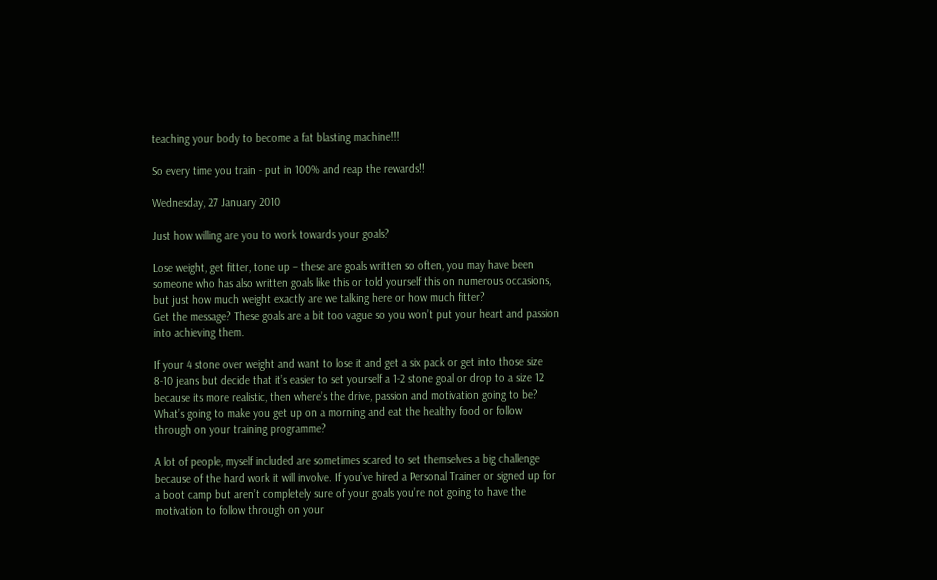teaching your body to become a fat blasting machine!!!

So every time you train - put in 100% and reap the rewards!!

Wednesday, 27 January 2010

Just how willing are you to work towards your goals?

Lose weight, get fitter, tone up – these are goals written so often, you may have been someone who has also written goals like this or told yourself this on numerous occasions, but just how much weight exactly are we talking here or how much fitter?
Get the message? These goals are a bit too vague so you won’t put your heart and passion into achieving them.

If your 4 stone over weight and want to lose it and get a six pack or get into those size 8-10 jeans but decide that it’s easier to set yourself a 1-2 stone goal or drop to a size 12 because its more realistic, then where’s the drive, passion and motivation going to be? What’s going to make you get up on a morning and eat the healthy food or follow through on your training programme?

A lot of people, myself included are sometimes scared to set themselves a big challenge because of the hard work it will involve. If you’ve hired a Personal Trainer or signed up for a boot camp but aren’t completely sure of your goals you’re not going to have the motivation to follow through on your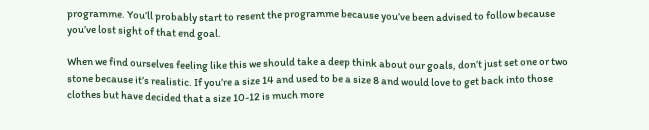programme. You’ll probably start to resent the programme because you’ve been advised to follow because you’ve lost sight of that end goal.

When we find ourselves feeling like this we should take a deep think about our goals, don’t just set one or two stone because it’s realistic. If you’re a size 14 and used to be a size 8 and would love to get back into those clothes but have decided that a size 10-12 is much more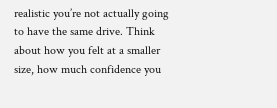realistic you’re not actually going to have the same drive. Think about how you felt at a smaller size, how much confidence you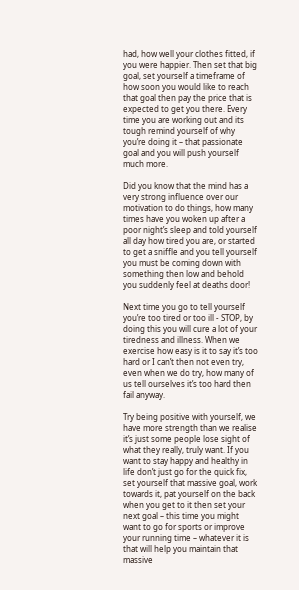had, how well your clothes fitted, if you were happier. Then set that big goal, set yourself a timeframe of how soon you would like to reach that goal then pay the price that is expected to get you there. Every time you are working out and its tough remind yourself of why you’re doing it – that passionate goal and you will push yourself much more.

Did you know that the mind has a very strong influence over our motivation to do things, how many times have you woken up after a poor night’s sleep and told yourself all day how tired you are, or started to get a sniffle and you tell yourself you must be coming down with something then low and behold you suddenly feel at deaths door!

Next time you go to tell yourself you’re too tired or too ill - STOP, by doing this you will cure a lot of your tiredness and illness. When we exercise how easy is it to say it’s too hard or I can’t then not even try, even when we do try, how many of us tell ourselves it’s too hard then fail anyway.

Try being positive with yourself, we have more strength than we realise it’s just some people lose sight of what they really, truly want. If you want to stay happy and healthy in life don’t just go for the quick fix, set yourself that massive goal, work towards it, pat yourself on the back when you get to it then set your next goal – this time you might want to go for sports or improve your running time – whatever it is that will help you maintain that massive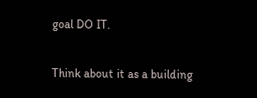goal DO IT.

Think about it as a building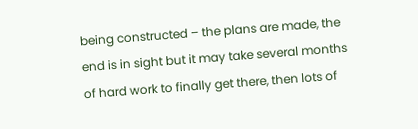being constructed – the plans are made, the end is in sight but it may take several months of hard work to finally get there, then lots of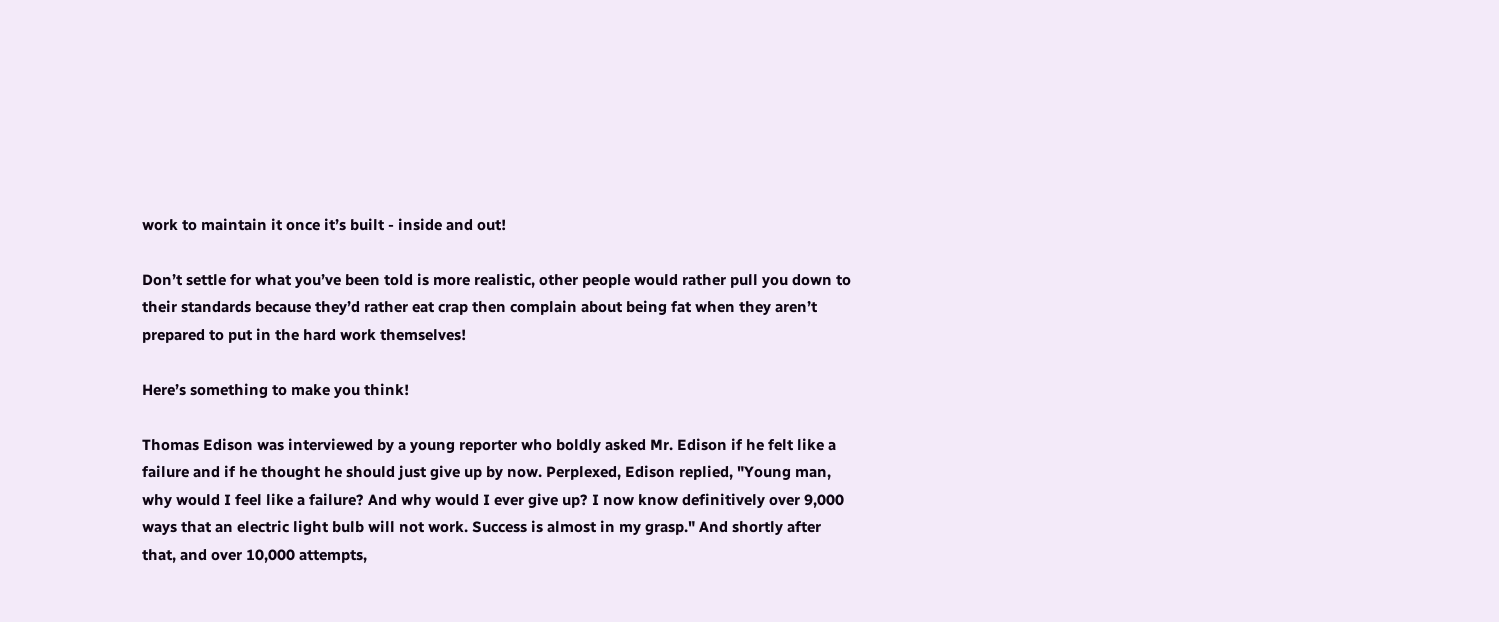work to maintain it once it’s built - inside and out!

Don’t settle for what you’ve been told is more realistic, other people would rather pull you down to their standards because they’d rather eat crap then complain about being fat when they aren’t prepared to put in the hard work themselves!

Here’s something to make you think!

Thomas Edison was interviewed by a young reporter who boldly asked Mr. Edison if he felt like a failure and if he thought he should just give up by now. Perplexed, Edison replied, "Young man, why would I feel like a failure? And why would I ever give up? I now know definitively over 9,000 ways that an electric light bulb will not work. Success is almost in my grasp." And shortly after that, and over 10,000 attempts,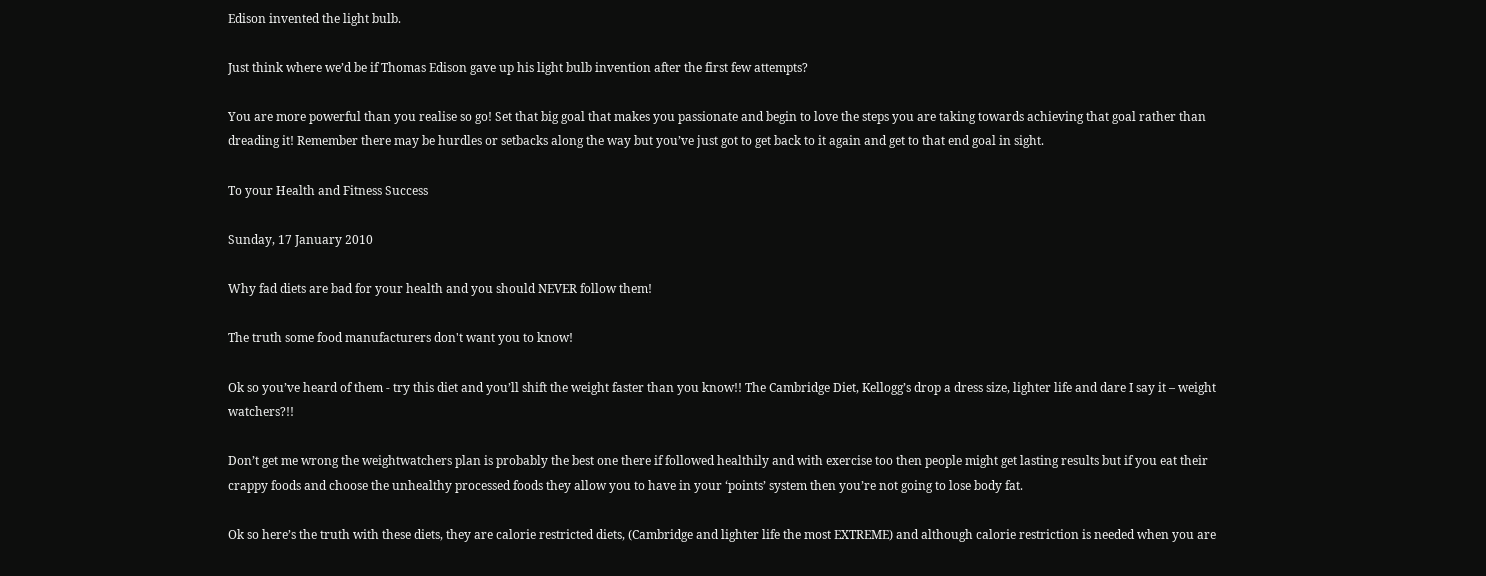Edison invented the light bulb.

Just think where we’d be if Thomas Edison gave up his light bulb invention after the first few attempts?

You are more powerful than you realise so go! Set that big goal that makes you passionate and begin to love the steps you are taking towards achieving that goal rather than dreading it! Remember there may be hurdles or setbacks along the way but you’ve just got to get back to it again and get to that end goal in sight.

To your Health and Fitness Success

Sunday, 17 January 2010

Why fad diets are bad for your health and you should NEVER follow them!

The truth some food manufacturers don't want you to know!

Ok so you’ve heard of them - try this diet and you’ll shift the weight faster than you know!! The Cambridge Diet, Kellogg’s drop a dress size, lighter life and dare I say it – weight watchers?!!

Don’t get me wrong the weightwatchers plan is probably the best one there if followed healthily and with exercise too then people might get lasting results but if you eat their crappy foods and choose the unhealthy processed foods they allow you to have in your ‘points’ system then you’re not going to lose body fat.

Ok so here’s the truth with these diets, they are calorie restricted diets, (Cambridge and lighter life the most EXTREME) and although calorie restriction is needed when you are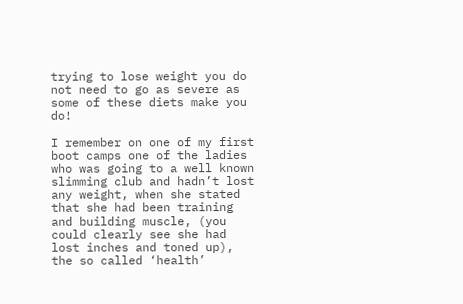trying to lose weight you do not need to go as severe as some of these diets make you do!

I remember on one of my first boot camps one of the ladies who was going to a well known slimming club and hadn’t lost any weight, when she stated that she had been training and building muscle, (you could clearly see she had lost inches and toned up), the so called ‘health’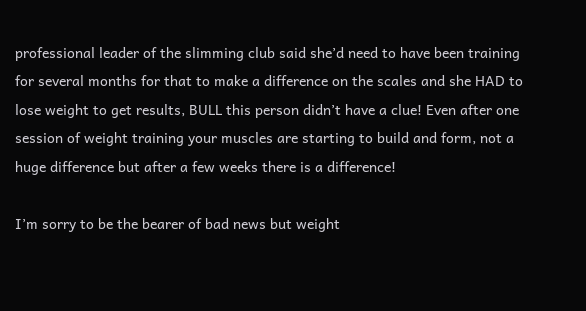professional leader of the slimming club said she’d need to have been training for several months for that to make a difference on the scales and she HAD to lose weight to get results, BULL this person didn’t have a clue! Even after one session of weight training your muscles are starting to build and form, not a huge difference but after a few weeks there is a difference!

I’m sorry to be the bearer of bad news but weight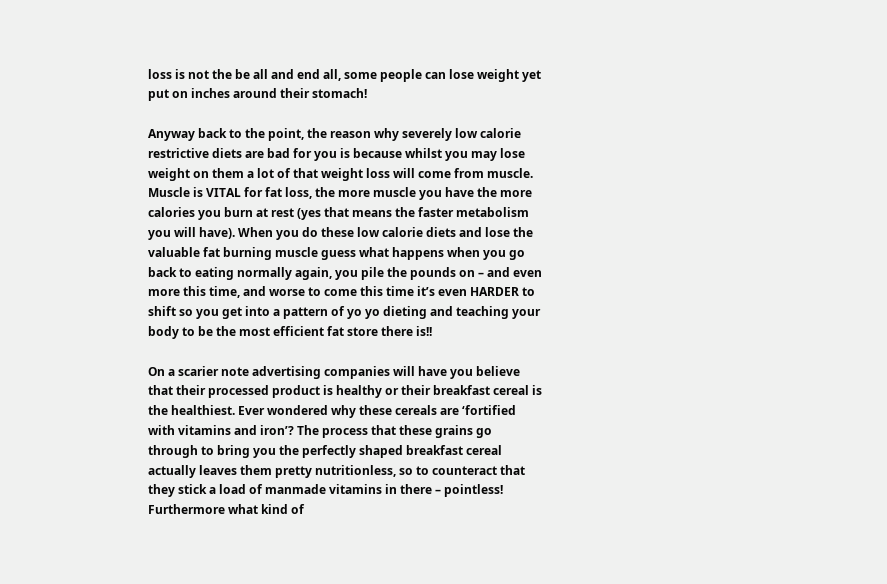loss is not the be all and end all, some people can lose weight yet put on inches around their stomach!

Anyway back to the point, the reason why severely low calorie restrictive diets are bad for you is because whilst you may lose weight on them a lot of that weight loss will come from muscle. Muscle is VITAL for fat loss, the more muscle you have the more calories you burn at rest (yes that means the faster metabolism you will have). When you do these low calorie diets and lose the valuable fat burning muscle guess what happens when you go back to eating normally again, you pile the pounds on – and even more this time, and worse to come this time it’s even HARDER to shift so you get into a pattern of yo yo dieting and teaching your body to be the most efficient fat store there is!!

On a scarier note advertising companies will have you believe that their processed product is healthy or their breakfast cereal is the healthiest. Ever wondered why these cereals are ‘fortified with vitamins and iron’? The process that these grains go through to bring you the perfectly shaped breakfast cereal actually leaves them pretty nutritionless, so to counteract that they stick a load of manmade vitamins in there – pointless! Furthermore what kind of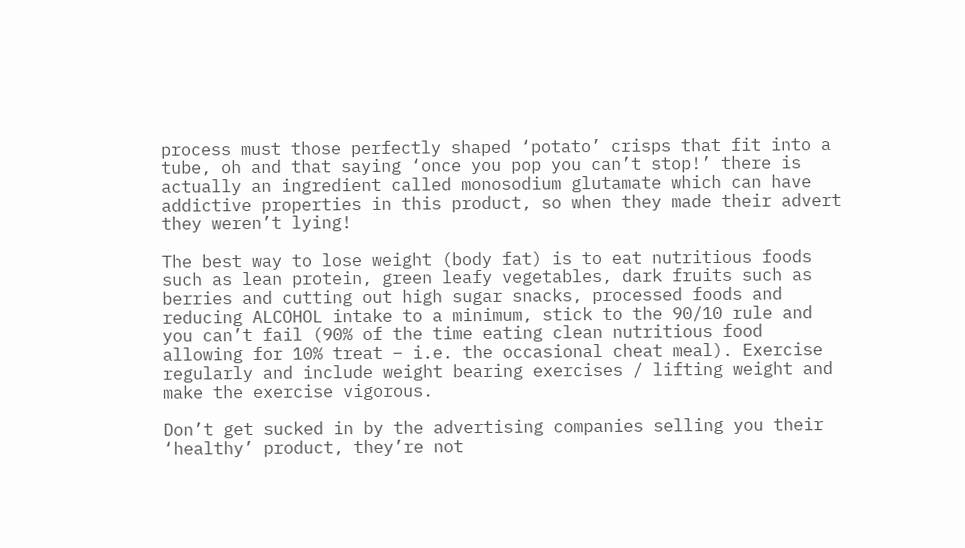process must those perfectly shaped ‘potato’ crisps that fit into a tube, oh and that saying ‘once you pop you can’t stop!’ there is actually an ingredient called monosodium glutamate which can have addictive properties in this product, so when they made their advert they weren’t lying!

The best way to lose weight (body fat) is to eat nutritious foods such as lean protein, green leafy vegetables, dark fruits such as berries and cutting out high sugar snacks, processed foods and reducing ALCOHOL intake to a minimum, stick to the 90/10 rule and you can’t fail (90% of the time eating clean nutritious food allowing for 10% treat – i.e. the occasional cheat meal). Exercise regularly and include weight bearing exercises / lifting weight and make the exercise vigorous.

Don’t get sucked in by the advertising companies selling you their ‘healthy’ product, they’re not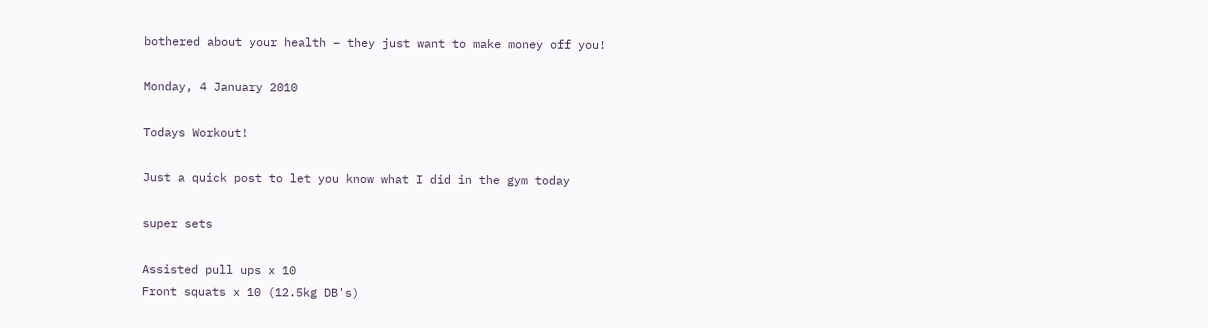bothered about your health – they just want to make money off you!

Monday, 4 January 2010

Todays Workout!

Just a quick post to let you know what I did in the gym today

super sets

Assisted pull ups x 10
Front squats x 10 (12.5kg DB's)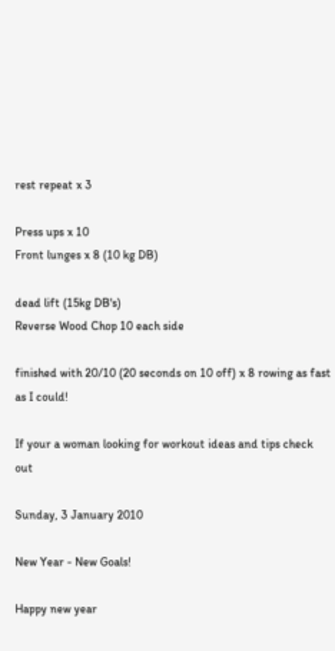rest repeat x 3

Press ups x 10
Front lunges x 8 (10 kg DB)

dead lift (15kg DB's)
Reverse Wood Chop 10 each side

finished with 20/10 (20 seconds on 10 off) x 8 rowing as fast as I could!

If your a woman looking for workout ideas and tips check out

Sunday, 3 January 2010

New Year - New Goals!

Happy new year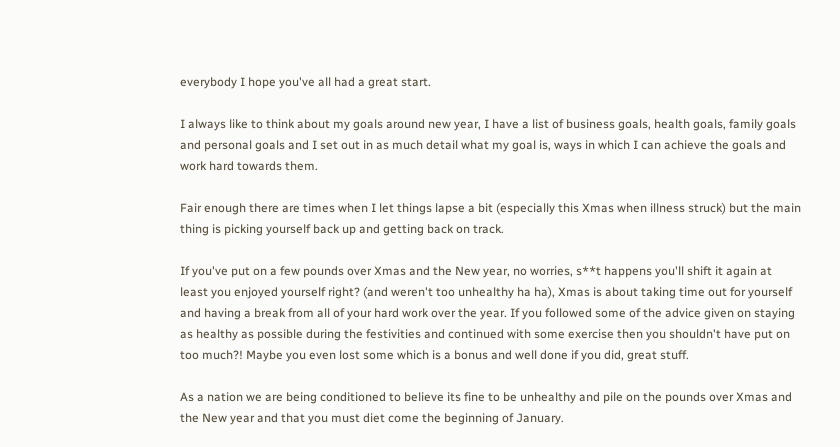everybody I hope you've all had a great start.

I always like to think about my goals around new year, I have a list of business goals, health goals, family goals and personal goals and I set out in as much detail what my goal is, ways in which I can achieve the goals and work hard towards them.

Fair enough there are times when I let things lapse a bit (especially this Xmas when illness struck) but the main thing is picking yourself back up and getting back on track.

If you've put on a few pounds over Xmas and the New year, no worries, s**t happens you'll shift it again at least you enjoyed yourself right? (and weren't too unhealthy ha ha), Xmas is about taking time out for yourself and having a break from all of your hard work over the year. If you followed some of the advice given on staying as healthy as possible during the festivities and continued with some exercise then you shouldn't have put on too much?! Maybe you even lost some which is a bonus and well done if you did, great stuff.

As a nation we are being conditioned to believe its fine to be unhealthy and pile on the pounds over Xmas and the New year and that you must diet come the beginning of January.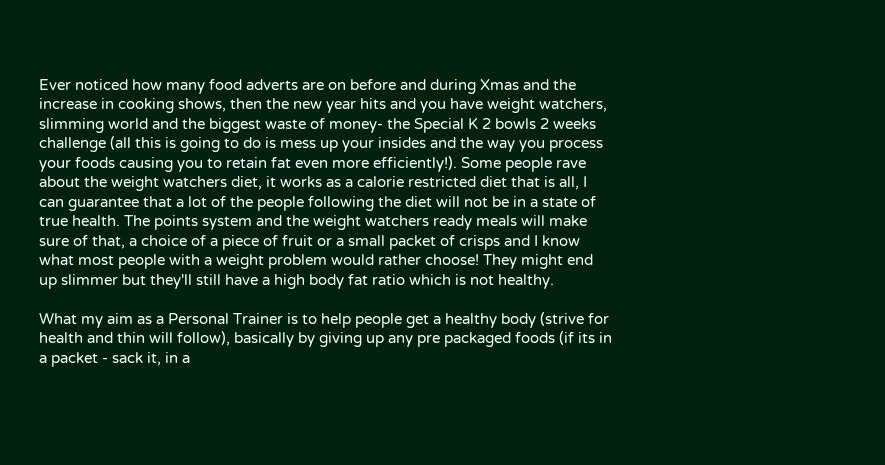Ever noticed how many food adverts are on before and during Xmas and the increase in cooking shows, then the new year hits and you have weight watchers, slimming world and the biggest waste of money- the Special K 2 bowls 2 weeks challenge (all this is going to do is mess up your insides and the way you process your foods causing you to retain fat even more efficiently!). Some people rave about the weight watchers diet, it works as a calorie restricted diet that is all, I can guarantee that a lot of the people following the diet will not be in a state of true health. The points system and the weight watchers ready meals will make sure of that, a choice of a piece of fruit or a small packet of crisps and I know what most people with a weight problem would rather choose! They might end up slimmer but they'll still have a high body fat ratio which is not healthy.

What my aim as a Personal Trainer is to help people get a healthy body (strive for health and thin will follow), basically by giving up any pre packaged foods (if its in a packet - sack it, in a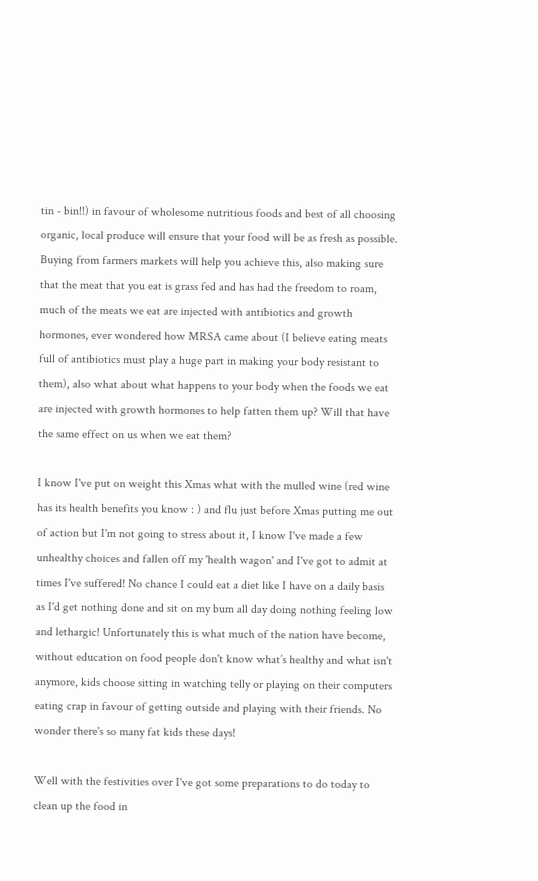tin - bin!!) in favour of wholesome nutritious foods and best of all choosing organic, local produce will ensure that your food will be as fresh as possible. Buying from farmers markets will help you achieve this, also making sure that the meat that you eat is grass fed and has had the freedom to roam, much of the meats we eat are injected with antibiotics and growth hormones, ever wondered how MRSA came about (I believe eating meats full of antibiotics must play a huge part in making your body resistant to them), also what about what happens to your body when the foods we eat are injected with growth hormones to help fatten them up? Will that have the same effect on us when we eat them?

I know I've put on weight this Xmas what with the mulled wine (red wine has its health benefits you know : ) and flu just before Xmas putting me out of action but I'm not going to stress about it, I know I've made a few unhealthy choices and fallen off my 'health wagon' and I've got to admit at times I've suffered! No chance I could eat a diet like I have on a daily basis as I'd get nothing done and sit on my bum all day doing nothing feeling low and lethargic! Unfortunately this is what much of the nation have become, without education on food people don't know what’s healthy and what isn't anymore, kids choose sitting in watching telly or playing on their computers eating crap in favour of getting outside and playing with their friends. No wonder there's so many fat kids these days!

Well with the festivities over I've got some preparations to do today to clean up the food in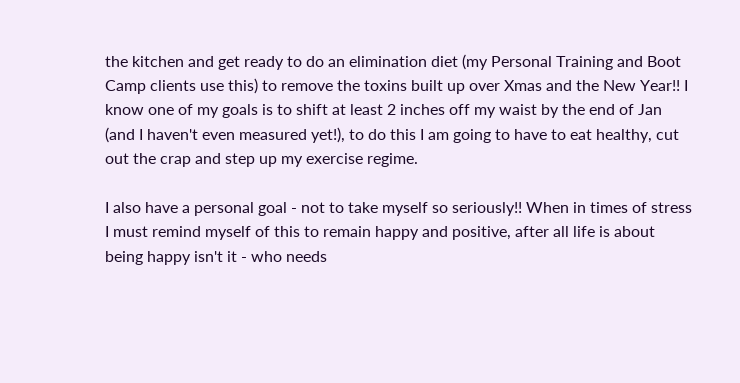the kitchen and get ready to do an elimination diet (my Personal Training and Boot Camp clients use this) to remove the toxins built up over Xmas and the New Year!! I know one of my goals is to shift at least 2 inches off my waist by the end of Jan (and I haven't even measured yet!), to do this I am going to have to eat healthy, cut out the crap and step up my exercise regime.

I also have a personal goal - not to take myself so seriously!! When in times of stress I must remind myself of this to remain happy and positive, after all life is about being happy isn't it - who needs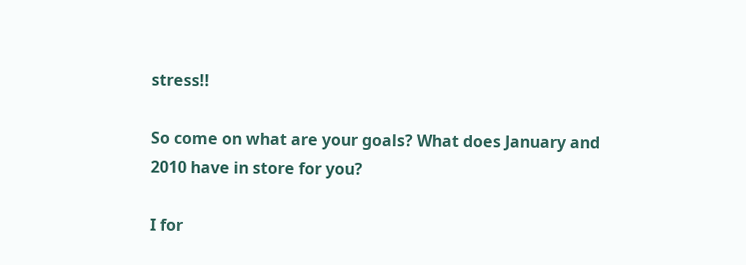stress!!

So come on what are your goals? What does January and 2010 have in store for you?

I for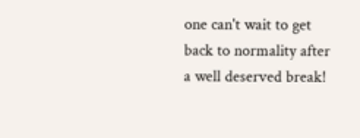one can't wait to get back to normality after a well deserved break!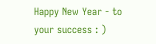Happy New Year - to your success : )